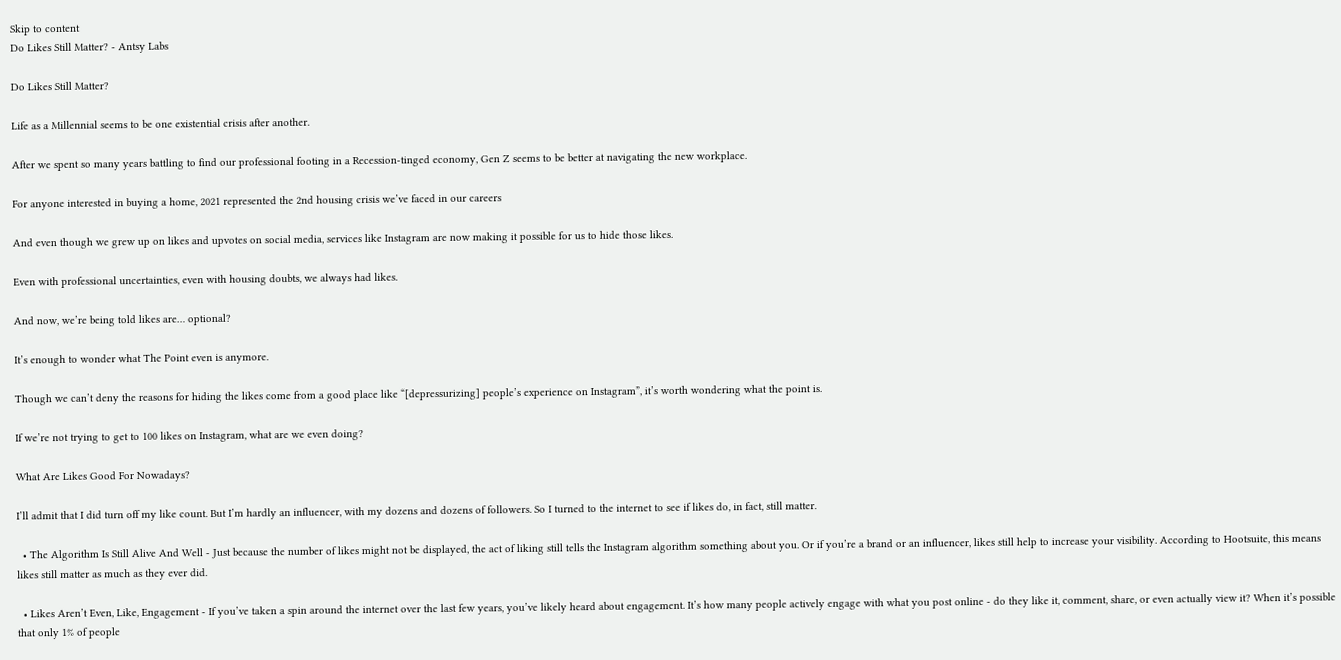Skip to content
Do Likes Still Matter? - Antsy Labs

Do Likes Still Matter?

Life as a Millennial seems to be one existential crisis after another.

After we spent so many years battling to find our professional footing in a Recession-tinged economy, Gen Z seems to be better at navigating the new workplace.

For anyone interested in buying a home, 2021 represented the 2nd housing crisis we’ve faced in our careers

And even though we grew up on likes and upvotes on social media, services like Instagram are now making it possible for us to hide those likes.

Even with professional uncertainties, even with housing doubts, we always had likes.

And now, we’re being told likes are… optional?

It’s enough to wonder what The Point even is anymore.

Though we can’t deny the reasons for hiding the likes come from a good place like “[depressurizing] people’s experience on Instagram”, it’s worth wondering what the point is.

If we’re not trying to get to 100 likes on Instagram, what are we even doing?

What Are Likes Good For Nowadays?

I’ll admit that I did turn off my like count. But I’m hardly an influencer, with my dozens and dozens of followers. So I turned to the internet to see if likes do, in fact, still matter.

  • The Algorithm Is Still Alive And Well - Just because the number of likes might not be displayed, the act of liking still tells the Instagram algorithm something about you. Or if you’re a brand or an influencer, likes still help to increase your visibility. According to Hootsuite, this means likes still matter as much as they ever did.

  • Likes Aren’t Even, Like, Engagement - If you’ve taken a spin around the internet over the last few years, you’ve likely heard about engagement. It’s how many people actively engage with what you post online - do they like it, comment, share, or even actually view it? When it’s possible that only 1% of people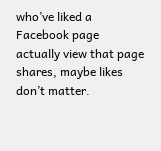who’ve liked a Facebook page actually view that page shares, maybe likes don’t matter.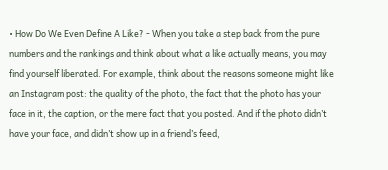• How Do We Even Define A Like? - When you take a step back from the pure numbers and the rankings and think about what a like actually means, you may find yourself liberated. For example, think about the reasons someone might like an Instagram post: the quality of the photo, the fact that the photo has your face in it, the caption, or the mere fact that you posted. And if the photo didn’t have your face, and didn’t show up in a friend’s feed,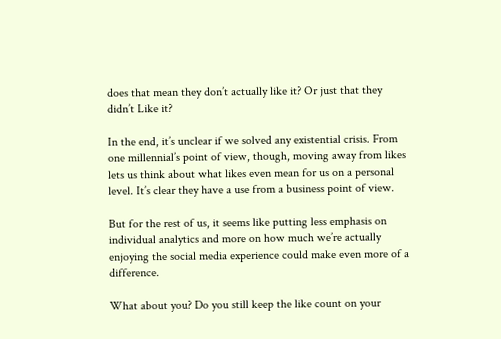does that mean they don’t actually like it? Or just that they didn’t Like it?

In the end, it’s unclear if we solved any existential crisis. From one millennial’s point of view, though, moving away from likes lets us think about what likes even mean for us on a personal level. It’s clear they have a use from a business point of view.

But for the rest of us, it seems like putting less emphasis on individual analytics and more on how much we’re actually enjoying the social media experience could make even more of a difference.

What about you? Do you still keep the like count on your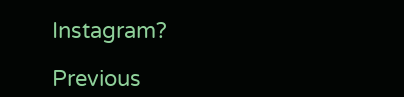Instagram?

Previous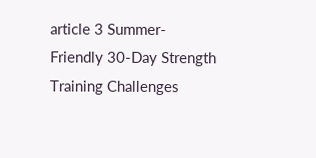article 3 Summer-Friendly 30-Day Strength Training Challenges